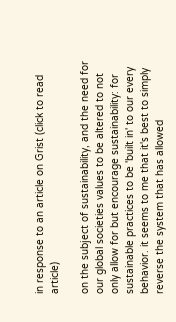in response to an article on Grist (click to read article)

on the subject of sustainability, and the need for our global societies values to be altered to not only allow for but encourage sustainability: for sustainable practices to be 'built in' to our every behavior. it seems to me that it's best to simply reverse the system that has allowed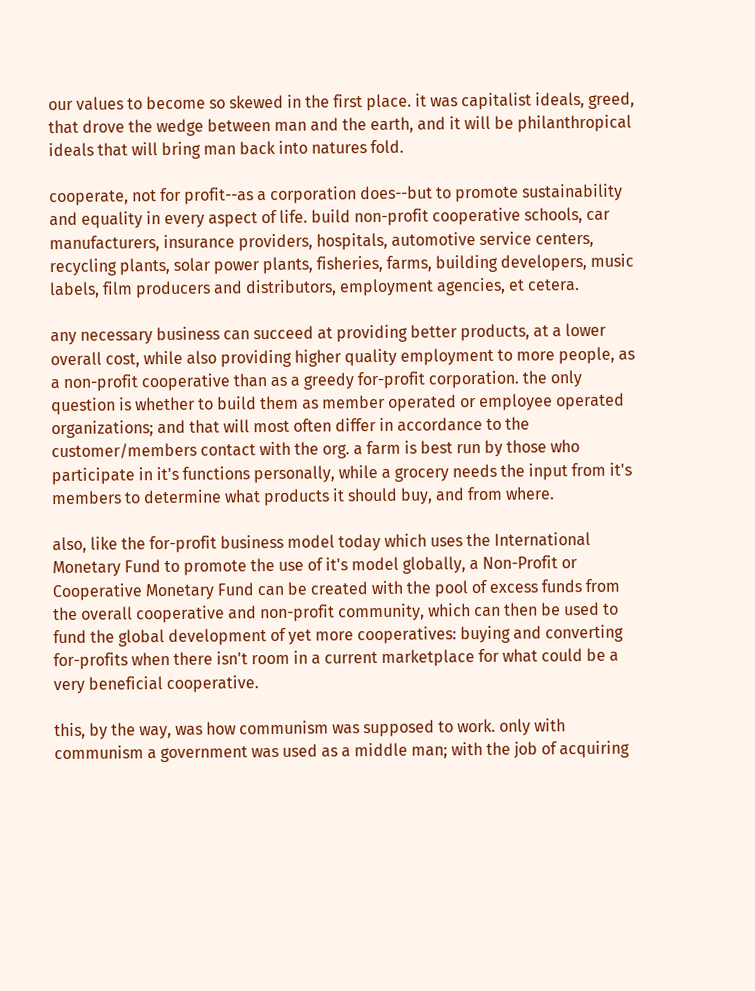our values to become so skewed in the first place. it was capitalist ideals, greed, that drove the wedge between man and the earth, and it will be philanthropical ideals that will bring man back into natures fold.

cooperate, not for profit--as a corporation does--but to promote sustainability and equality in every aspect of life. build non-profit cooperative schools, car manufacturers, insurance providers, hospitals, automotive service centers, recycling plants, solar power plants, fisheries, farms, building developers, music labels, film producers and distributors, employment agencies, et cetera.

any necessary business can succeed at providing better products, at a lower overall cost, while also providing higher quality employment to more people, as a non-profit cooperative than as a greedy for-profit corporation. the only question is whether to build them as member operated or employee operated organizations; and that will most often differ in accordance to the customer/members contact with the org. a farm is best run by those who participate in it's functions personally, while a grocery needs the input from it's members to determine what products it should buy, and from where.

also, like the for-profit business model today which uses the International Monetary Fund to promote the use of it's model globally, a Non-Profit or Cooperative Monetary Fund can be created with the pool of excess funds from the overall cooperative and non-profit community, which can then be used to fund the global development of yet more cooperatives: buying and converting for-profits when there isn't room in a current marketplace for what could be a very beneficial cooperative.

this, by the way, was how communism was supposed to work. only with communism a government was used as a middle man; with the job of acquiring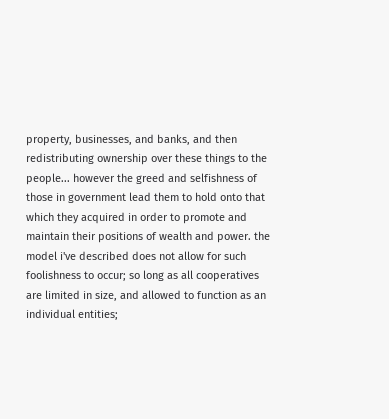property, businesses, and banks, and then redistributing ownership over these things to the people... however the greed and selfishness of those in government lead them to hold onto that which they acquired in order to promote and maintain their positions of wealth and power. the model i've described does not allow for such foolishness to occur; so long as all cooperatives are limited in size, and allowed to function as an individual entities;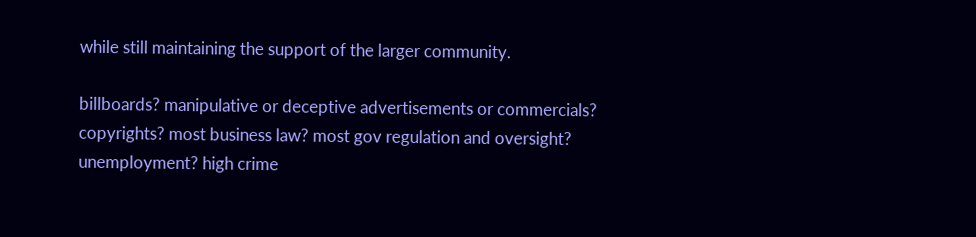while still maintaining the support of the larger community.

billboards? manipulative or deceptive advertisements or commercials? copyrights? most business law? most gov regulation and oversight? unemployment? high crime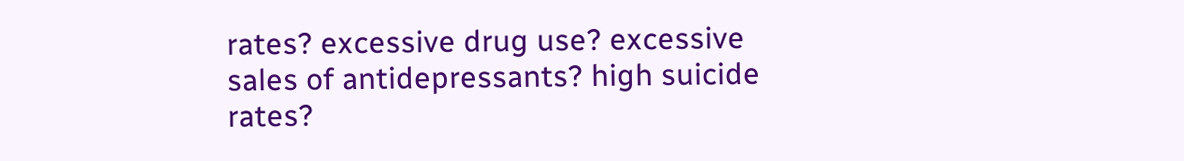rates? excessive drug use? excessive sales of antidepressants? high suicide rates?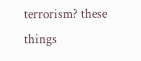terrorism? these things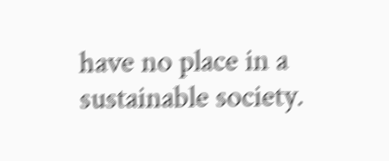have no place in a sustainable society.